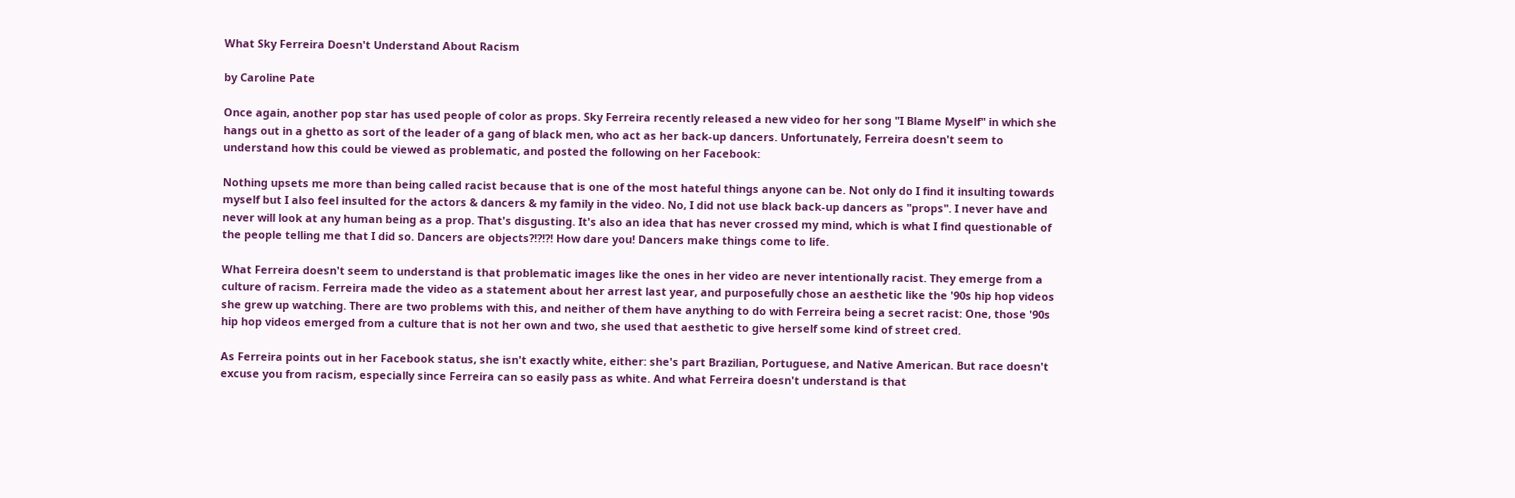What Sky Ferreira Doesn't Understand About Racism

by Caroline Pate

Once again, another pop star has used people of color as props. Sky Ferreira recently released a new video for her song "I Blame Myself" in which she hangs out in a ghetto as sort of the leader of a gang of black men, who act as her back-up dancers. Unfortunately, Ferreira doesn't seem to understand how this could be viewed as problematic, and posted the following on her Facebook:

Nothing upsets me more than being called racist because that is one of the most hateful things anyone can be. Not only do I find it insulting towards myself but I also feel insulted for the actors & dancers & my family in the video. No, I did not use black back-up dancers as "props". I never have and never will look at any human being as a prop. That's disgusting. It's also an idea that has never crossed my mind, which is what I find questionable of the people telling me that I did so. Dancers are objects?!?!?! How dare you! Dancers make things come to life.

What Ferreira doesn't seem to understand is that problematic images like the ones in her video are never intentionally racist. They emerge from a culture of racism. Ferreira made the video as a statement about her arrest last year, and purposefully chose an aesthetic like the '90s hip hop videos she grew up watching. There are two problems with this, and neither of them have anything to do with Ferreira being a secret racist: One, those '90s hip hop videos emerged from a culture that is not her own and two, she used that aesthetic to give herself some kind of street cred.

As Ferreira points out in her Facebook status, she isn't exactly white, either: she's part Brazilian, Portuguese, and Native American. But race doesn't excuse you from racism, especially since Ferreira can so easily pass as white. And what Ferreira doesn't understand is that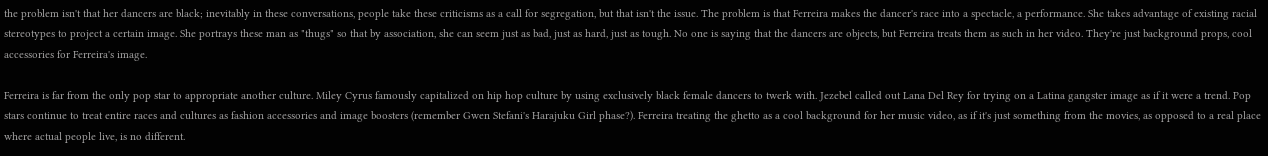the problem isn't that her dancers are black; inevitably in these conversations, people take these criticisms as a call for segregation, but that isn't the issue. The problem is that Ferreira makes the dancer's race into a spectacle, a performance. She takes advantage of existing racial stereotypes to project a certain image. She portrays these man as "thugs" so that by association, she can seem just as bad, just as hard, just as tough. No one is saying that the dancers are objects, but Ferreira treats them as such in her video. They're just background props, cool accessories for Ferreira's image.

Ferreira is far from the only pop star to appropriate another culture. Miley Cyrus famously capitalized on hip hop culture by using exclusively black female dancers to twerk with. Jezebel called out Lana Del Rey for trying on a Latina gangster image as if it were a trend. Pop stars continue to treat entire races and cultures as fashion accessories and image boosters (remember Gwen Stefani's Harajuku Girl phase?). Ferreira treating the ghetto as a cool background for her music video, as if it's just something from the movies, as opposed to a real place where actual people live, is no different.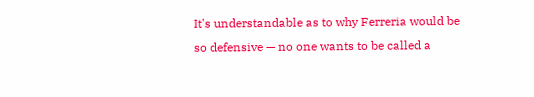It's understandable as to why Ferreria would be so defensive — no one wants to be called a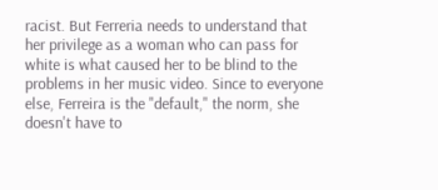racist. But Ferreria needs to understand that her privilege as a woman who can pass for white is what caused her to be blind to the problems in her music video. Since to everyone else, Ferreira is the "default," the norm, she doesn't have to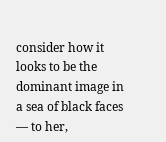consider how it looks to be the dominant image in a sea of black faces — to her,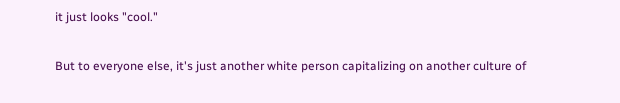it just looks "cool."

But to everyone else, it's just another white person capitalizing on another culture of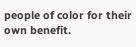people of color for their own benefit.